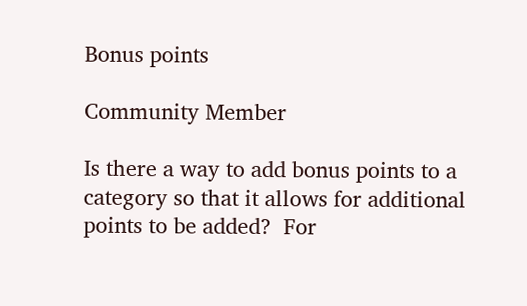Bonus points

Community Member

Is there a way to add bonus points to a category so that it allows for additional points to be added?  For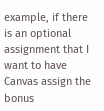example, if there is an optional assignment that I want to have Canvas assign the bonus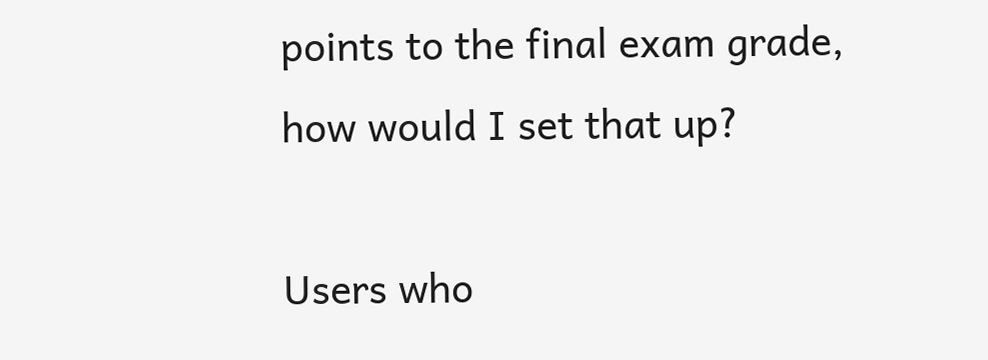points to the final exam grade, how would I set that up?

Users who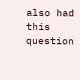also had this question